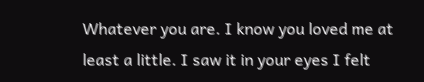Whatever you are. I know you loved me at least a little. I saw it in your eyes I felt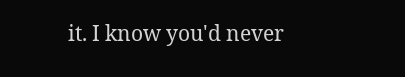it. I know you'd never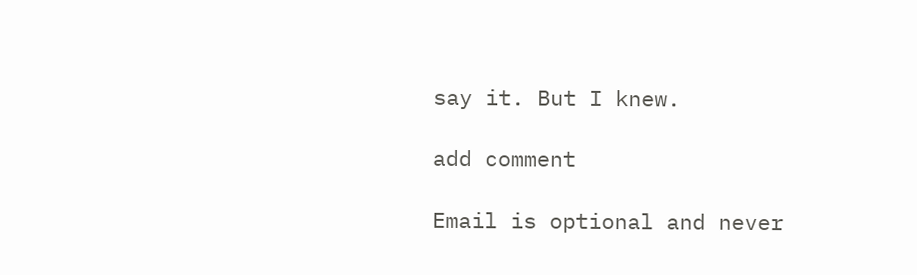say it. But I knew.

add comment

Email is optional and never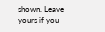shown. Leave yours if you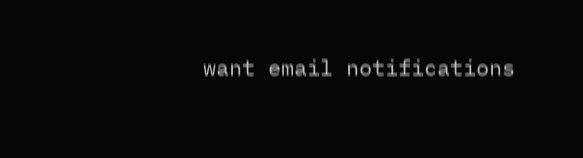want email notifications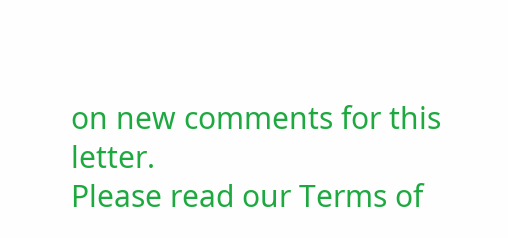on new comments for this letter.
Please read our Terms of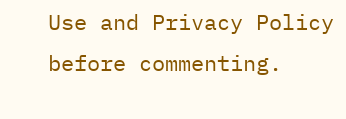Use and Privacy Policy before commenting.